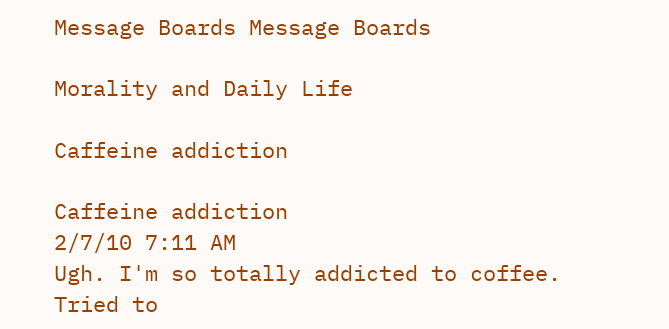Message Boards Message Boards

Morality and Daily Life

Caffeine addiction

Caffeine addiction
2/7/10 7:11 AM
Ugh. I'm so totally addicted to coffee. Tried to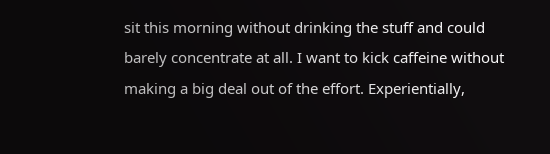sit this morning without drinking the stuff and could barely concentrate at all. I want to kick caffeine without making a big deal out of the effort. Experientially,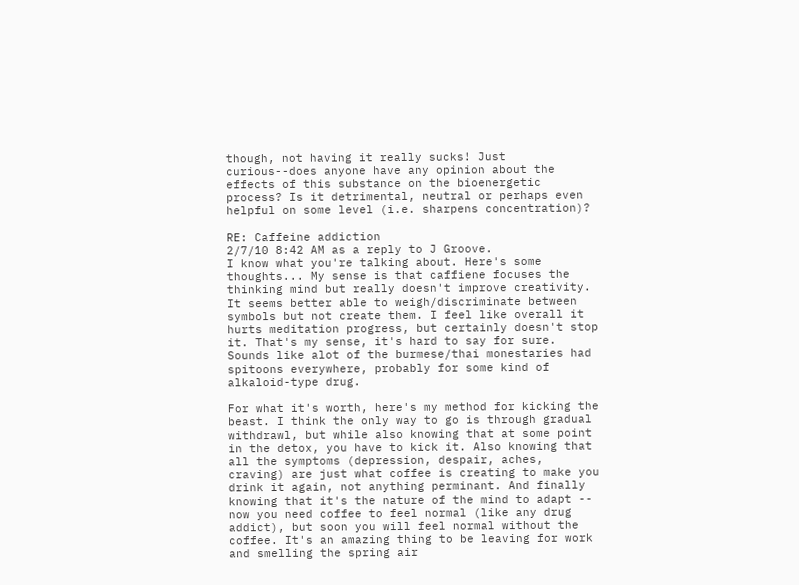though, not having it really sucks! Just curious--does anyone have any opinion about the effects of this substance on the bioenergetic process? Is it detrimental, neutral or perhaps even helpful on some level (i.e. sharpens concentration)?

RE: Caffeine addiction
2/7/10 8:42 AM as a reply to J Groove.
I know what you're talking about. Here's some thoughts... My sense is that caffiene focuses the thinking mind but really doesn't improve creativity. It seems better able to weigh/discriminate between symbols but not create them. I feel like overall it hurts meditation progress, but certainly doesn't stop it. That's my sense, it's hard to say for sure. Sounds like alot of the burmese/thai monestaries had spitoons everywhere, probably for some kind of alkaloid-type drug.

For what it's worth, here's my method for kicking the beast. I think the only way to go is through gradual withdrawl, but while also knowing that at some point in the detox, you have to kick it. Also knowing that all the symptoms (depression, despair, aches, craving) are just what coffee is creating to make you drink it again, not anything perminant. And finally knowing that it's the nature of the mind to adapt -- now you need coffee to feel normal (like any drug addict), but soon you will feel normal without the coffee. It's an amazing thing to be leaving for work and smelling the spring air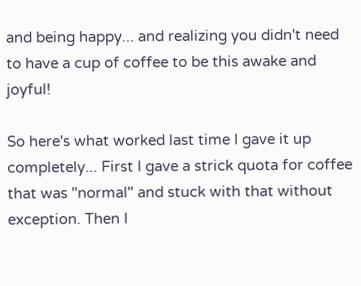and being happy... and realizing you didn't need to have a cup of coffee to be this awake and joyful!

So here's what worked last time I gave it up completely... First I gave a strick quota for coffee that was "normal" and stuck with that without exception. Then I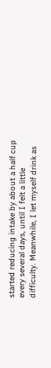started reducing intake by about a half cup every several days, until I felt a little difficulty. Meanwhile, I let myself drink as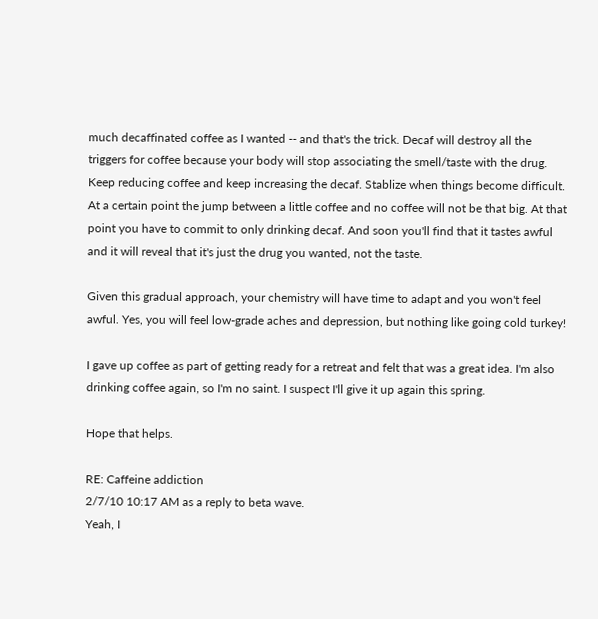much decaffinated coffee as I wanted -- and that's the trick. Decaf will destroy all the triggers for coffee because your body will stop associating the smell/taste with the drug. Keep reducing coffee and keep increasing the decaf. Stablize when things become difficult. At a certain point the jump between a little coffee and no coffee will not be that big. At that point you have to commit to only drinking decaf. And soon you'll find that it tastes awful and it will reveal that it's just the drug you wanted, not the taste.

Given this gradual approach, your chemistry will have time to adapt and you won't feel awful. Yes, you will feel low-grade aches and depression, but nothing like going cold turkey!

I gave up coffee as part of getting ready for a retreat and felt that was a great idea. I'm also drinking coffee again, so I'm no saint. I suspect I'll give it up again this spring.

Hope that helps.

RE: Caffeine addiction
2/7/10 10:17 AM as a reply to beta wave.
Yeah, I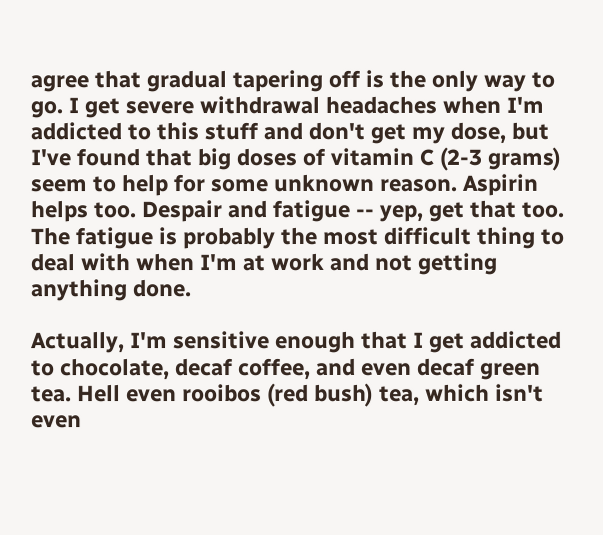agree that gradual tapering off is the only way to go. I get severe withdrawal headaches when I'm addicted to this stuff and don't get my dose, but I've found that big doses of vitamin C (2-3 grams) seem to help for some unknown reason. Aspirin helps too. Despair and fatigue -- yep, get that too. The fatigue is probably the most difficult thing to deal with when I'm at work and not getting anything done.

Actually, I'm sensitive enough that I get addicted to chocolate, decaf coffee, and even decaf green tea. Hell even rooibos (red bush) tea, which isn't even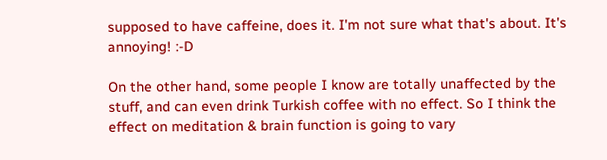supposed to have caffeine, does it. I'm not sure what that's about. It's annoying! :-D

On the other hand, some people I know are totally unaffected by the stuff, and can even drink Turkish coffee with no effect. So I think the effect on meditation & brain function is going to vary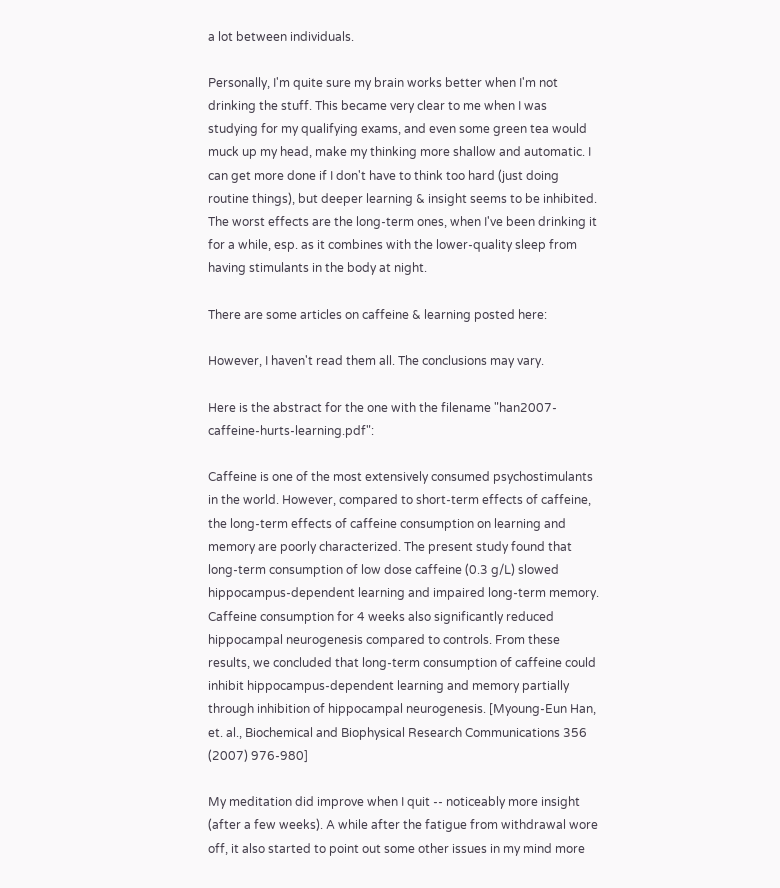a lot between individuals.

Personally, I'm quite sure my brain works better when I'm not drinking the stuff. This became very clear to me when I was studying for my qualifying exams, and even some green tea would muck up my head, make my thinking more shallow and automatic. I can get more done if I don't have to think too hard (just doing routine things), but deeper learning & insight seems to be inhibited. The worst effects are the long-term ones, when I've been drinking it for a while, esp. as it combines with the lower-quality sleep from having stimulants in the body at night.

There are some articles on caffeine & learning posted here:

However, I haven't read them all. The conclusions may vary.

Here is the abstract for the one with the filename "han2007-caffeine-hurts-learning.pdf":

Caffeine is one of the most extensively consumed psychostimulants in the world. However, compared to short-term effects of caffeine, the long-term effects of caffeine consumption on learning and memory are poorly characterized. The present study found that long-term consumption of low dose caffeine (0.3 g/L) slowed hippocampus-dependent learning and impaired long-term memory. Caffeine consumption for 4 weeks also significantly reduced hippocampal neurogenesis compared to controls. From these results, we concluded that long-term consumption of caffeine could inhibit hippocampus-dependent learning and memory partially through inhibition of hippocampal neurogenesis. [Myoung-Eun Han, et. al., Biochemical and Biophysical Research Communications 356 (2007) 976-980]

My meditation did improve when I quit -- noticeably more insight (after a few weeks). A while after the fatigue from withdrawal wore off, it also started to point out some other issues in my mind more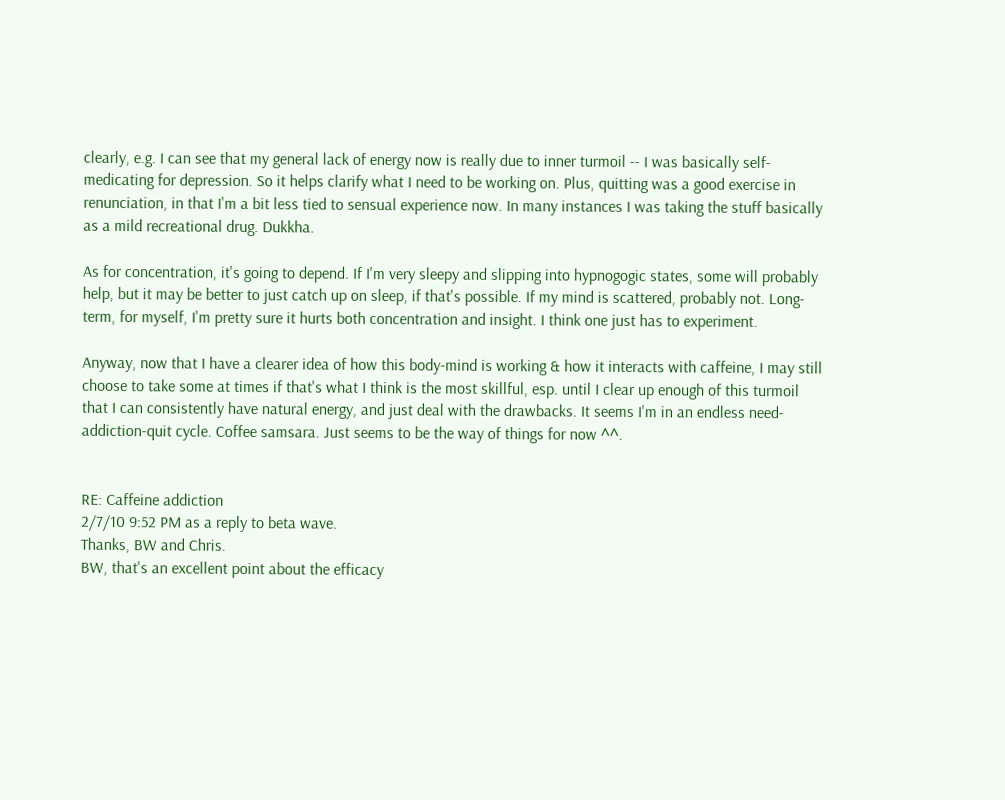clearly, e.g. I can see that my general lack of energy now is really due to inner turmoil -- I was basically self-medicating for depression. So it helps clarify what I need to be working on. Plus, quitting was a good exercise in renunciation, in that I'm a bit less tied to sensual experience now. In many instances I was taking the stuff basically as a mild recreational drug. Dukkha.

As for concentration, it's going to depend. If I'm very sleepy and slipping into hypnogogic states, some will probably help, but it may be better to just catch up on sleep, if that's possible. If my mind is scattered, probably not. Long-term, for myself, I'm pretty sure it hurts both concentration and insight. I think one just has to experiment.

Anyway, now that I have a clearer idea of how this body-mind is working & how it interacts with caffeine, I may still choose to take some at times if that's what I think is the most skillful, esp. until I clear up enough of this turmoil that I can consistently have natural energy, and just deal with the drawbacks. It seems I'm in an endless need-addiction-quit cycle. Coffee samsara. Just seems to be the way of things for now ^^.


RE: Caffeine addiction
2/7/10 9:52 PM as a reply to beta wave.
Thanks, BW and Chris.
BW, that's an excellent point about the efficacy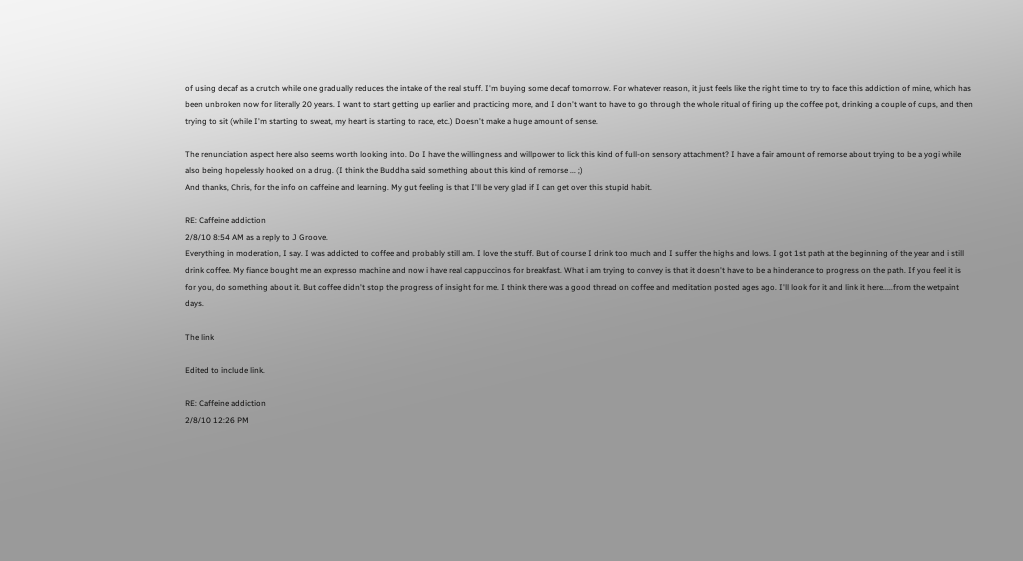of using decaf as a crutch while one gradually reduces the intake of the real stuff. I'm buying some decaf tomorrow. For whatever reason, it just feels like the right time to try to face this addiction of mine, which has been unbroken now for literally 20 years. I want to start getting up earlier and practicing more, and I don't want to have to go through the whole ritual of firing up the coffee pot, drinking a couple of cups, and then trying to sit (while I'm starting to sweat, my heart is starting to race, etc.) Doesn't make a huge amount of sense.

The renunciation aspect here also seems worth looking into. Do I have the willingness and willpower to lick this kind of full-on sensory attachment? I have a fair amount of remorse about trying to be a yogi while also being hopelessly hooked on a drug. (I think the Buddha said something about this kind of remorse ... ;)
And thanks, Chris, for the info on caffeine and learning. My gut feeling is that I'll be very glad if I can get over this stupid habit.

RE: Caffeine addiction
2/8/10 8:54 AM as a reply to J Groove.
Everything in moderation, I say. I was addicted to coffee and probably still am. I love the stuff. But of course I drink too much and I suffer the highs and lows. I got 1st path at the beginning of the year and i still drink coffee. My fiance bought me an expresso machine and now i have real cappuccinos for breakfast. What i am trying to convey is that it doesn't have to be a hinderance to progress on the path. If you feel it is for you, do something about it. But coffee didn't stop the progress of insight for me. I think there was a good thread on coffee and meditation posted ages ago. I'll look for it and link it here.....from the wetpaint days.

The link

Edited to include link.

RE: Caffeine addiction
2/8/10 12:26 PM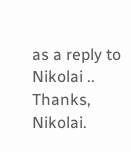as a reply to Nikolai ..
Thanks, Nikolai.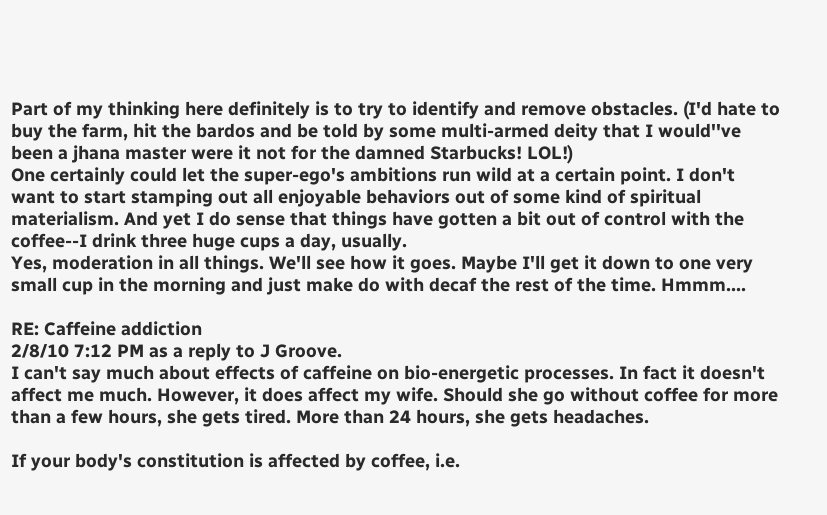Part of my thinking here definitely is to try to identify and remove obstacles. (I'd hate to buy the farm, hit the bardos and be told by some multi-armed deity that I would''ve been a jhana master were it not for the damned Starbucks! LOL!)
One certainly could let the super-ego's ambitions run wild at a certain point. I don't want to start stamping out all enjoyable behaviors out of some kind of spiritual materialism. And yet I do sense that things have gotten a bit out of control with the coffee--I drink three huge cups a day, usually.
Yes, moderation in all things. We'll see how it goes. Maybe I'll get it down to one very small cup in the morning and just make do with decaf the rest of the time. Hmmm....

RE: Caffeine addiction
2/8/10 7:12 PM as a reply to J Groove.
I can't say much about effects of caffeine on bio-energetic processes. In fact it doesn't affect me much. However, it does affect my wife. Should she go without coffee for more than a few hours, she gets tired. More than 24 hours, she gets headaches.

If your body's constitution is affected by coffee, i.e.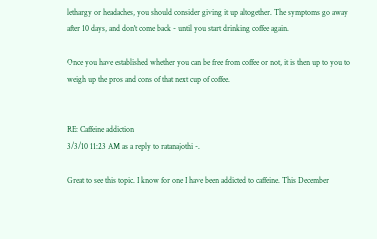lethargy or headaches, you should consider giving it up altogether. The symptoms go away after 10 days, and don't come back - until you start drinking coffee again.

Once you have established whether you can be free from coffee or not, it is then up to you to weigh up the pros and cons of that next cup of coffee.


RE: Caffeine addiction
3/3/10 11:23 AM as a reply to ratanajothi -.

Great to see this topic. I know for one I have been addicted to caffeine. This December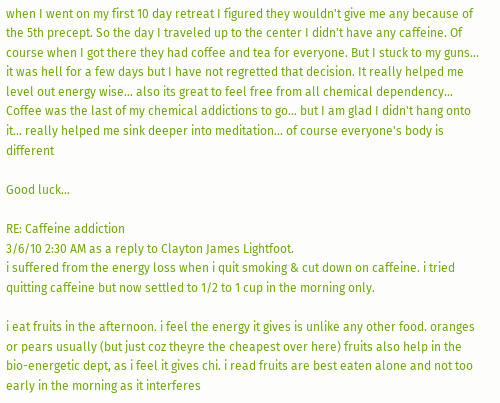when I went on my first 10 day retreat I figured they wouldn't give me any because of the 5th precept. So the day I traveled up to the center I didn't have any caffeine. Of course when I got there they had coffee and tea for everyone. But I stuck to my guns... it was hell for a few days but I have not regretted that decision. It really helped me level out energy wise... also its great to feel free from all chemical dependency... Coffee was the last of my chemical addictions to go... but I am glad I didn't hang onto it... really helped me sink deeper into meditation... of course everyone's body is different

Good luck...

RE: Caffeine addiction
3/6/10 2:30 AM as a reply to Clayton James Lightfoot.
i suffered from the energy loss when i quit smoking & cut down on caffeine. i tried quitting caffeine but now settled to 1/2 to 1 cup in the morning only.

i eat fruits in the afternoon. i feel the energy it gives is unlike any other food. oranges or pears usually (but just coz theyre the cheapest over here) fruits also help in the bio-energetic dept, as i feel it gives chi. i read fruits are best eaten alone and not too early in the morning as it interferes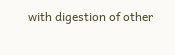with digestion of other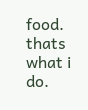food. thats what i do.